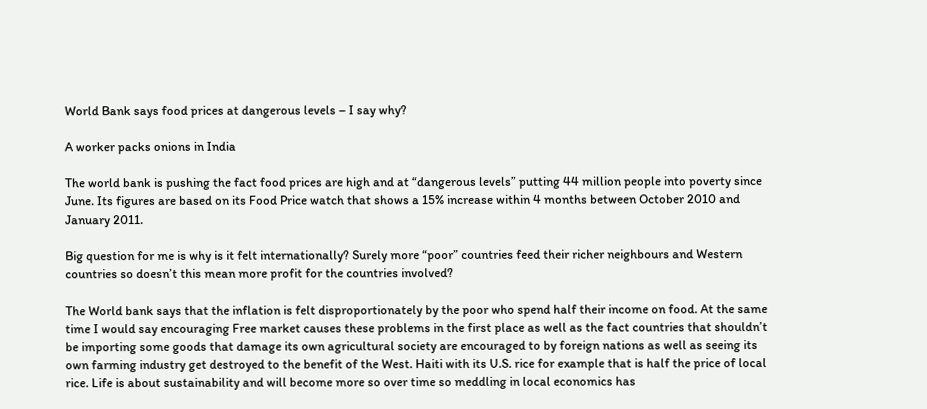World Bank says food prices at dangerous levels – I say why?

A worker packs onions in India

The world bank is pushing the fact food prices are high and at “dangerous levels” putting 44 million people into poverty since June. Its figures are based on its Food Price watch that shows a 15% increase within 4 months between October 2010 and January 2011.

Big question for me is why is it felt internationally? Surely more “poor” countries feed their richer neighbours and Western countries so doesn’t this mean more profit for the countries involved?

The World bank says that the inflation is felt disproportionately by the poor who spend half their income on food. At the same time I would say encouraging Free market causes these problems in the first place as well as the fact countries that shouldn’t be importing some goods that damage its own agricultural society are encouraged to by foreign nations as well as seeing its own farming industry get destroyed to the benefit of the West. Haiti with its U.S. rice for example that is half the price of local rice. Life is about sustainability and will become more so over time so meddling in local economics has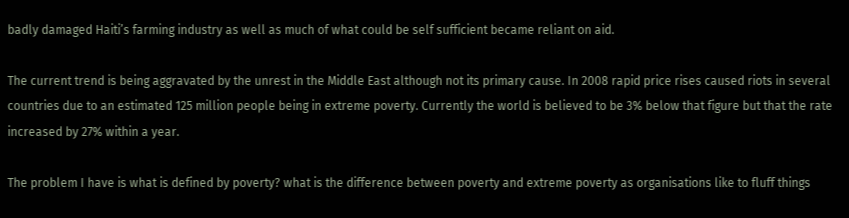badly damaged Haiti’s farming industry as well as much of what could be self sufficient became reliant on aid.

The current trend is being aggravated by the unrest in the Middle East although not its primary cause. In 2008 rapid price rises caused riots in several countries due to an estimated 125 million people being in extreme poverty. Currently the world is believed to be 3% below that figure but that the rate increased by 27% within a year.

The problem I have is what is defined by poverty? what is the difference between poverty and extreme poverty as organisations like to fluff things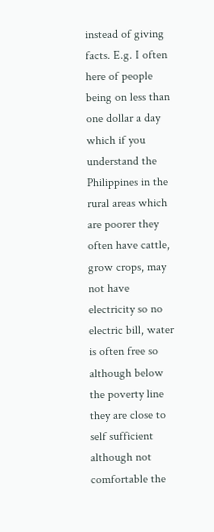instead of giving facts. E.g. I often here of people being on less than one dollar a day which if you understand the Philippines in the rural areas which are poorer they often have cattle, grow crops, may not have electricity so no electric bill, water is often free so although below the poverty line they are close to self sufficient although not comfortable the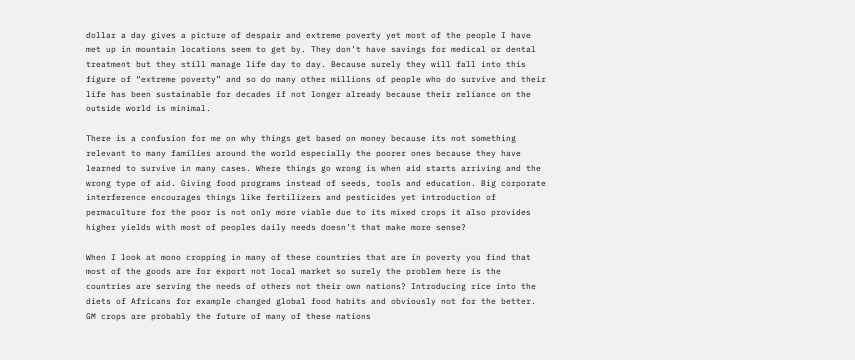dollar a day gives a picture of despair and extreme poverty yet most of the people I have met up in mountain locations seem to get by. They don’t have savings for medical or dental treatment but they still manage life day to day. Because surely they will fall into this figure of “extreme poverty” and so do many other millions of people who do survive and their life has been sustainable for decades if not longer already because their reliance on the outside world is minimal.

There is a confusion for me on why things get based on money because its not something relevant to many families around the world especially the poorer ones because they have learned to survive in many cases. Where things go wrong is when aid starts arriving and the wrong type of aid. Giving food programs instead of seeds, tools and education. Big corporate interference encourages things like fertilizers and pesticides yet introduction of permaculture for the poor is not only more viable due to its mixed crops it also provides higher yields with most of peoples daily needs doesn’t that make more sense?

When I look at mono cropping in many of these countries that are in poverty you find that most of the goods are for export not local market so surely the problem here is the countries are serving the needs of others not their own nations? Introducing rice into the diets of Africans for example changed global food habits and obviously not for the better. GM crops are probably the future of many of these nations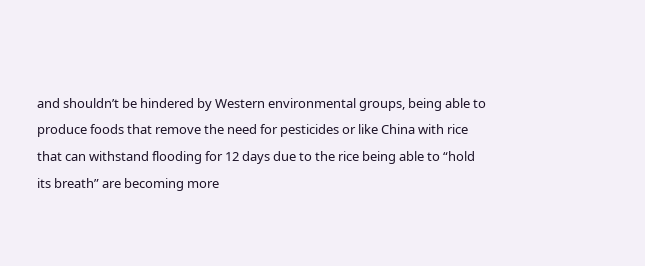and shouldn’t be hindered by Western environmental groups, being able to produce foods that remove the need for pesticides or like China with rice that can withstand flooding for 12 days due to the rice being able to “hold its breath” are becoming more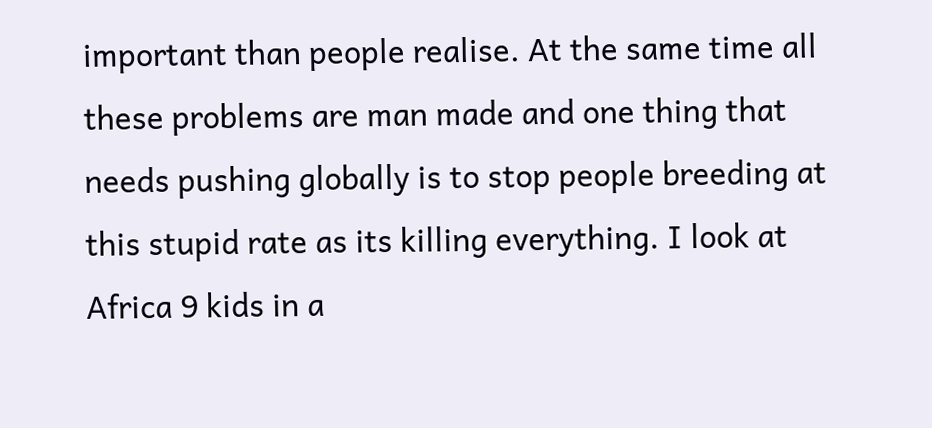important than people realise. At the same time all these problems are man made and one thing that needs pushing globally is to stop people breeding at this stupid rate as its killing everything. I look at Africa 9 kids in a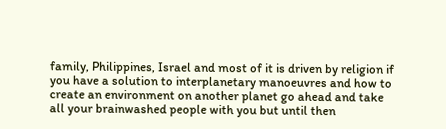family, Philippines, Israel and most of it is driven by religion if you have a solution to interplanetary manoeuvres and how to create an environment on another planet go ahead and take all your brainwashed people with you but until then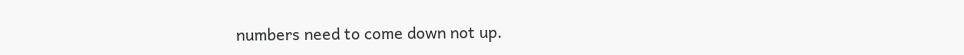numbers need to come down not up.